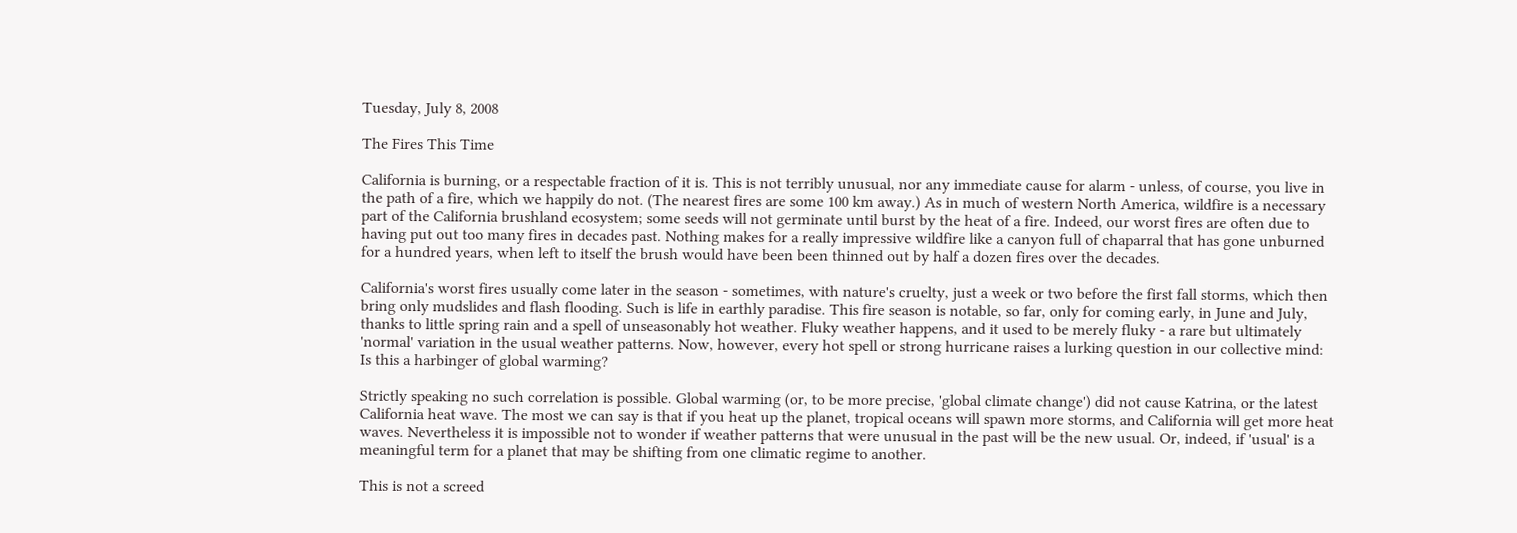Tuesday, July 8, 2008

The Fires This Time

California is burning, or a respectable fraction of it is. This is not terribly unusual, nor any immediate cause for alarm - unless, of course, you live in the path of a fire, which we happily do not. (The nearest fires are some 100 km away.) As in much of western North America, wildfire is a necessary part of the California brushland ecosystem; some seeds will not germinate until burst by the heat of a fire. Indeed, our worst fires are often due to having put out too many fires in decades past. Nothing makes for a really impressive wildfire like a canyon full of chaparral that has gone unburned for a hundred years, when left to itself the brush would have been been thinned out by half a dozen fires over the decades.

California's worst fires usually come later in the season - sometimes, with nature's cruelty, just a week or two before the first fall storms, which then bring only mudslides and flash flooding. Such is life in earthly paradise. This fire season is notable, so far, only for coming early, in June and July, thanks to little spring rain and a spell of unseasonably hot weather. Fluky weather happens, and it used to be merely fluky - a rare but ultimately 'normal' variation in the usual weather patterns. Now, however, every hot spell or strong hurricane raises a lurking question in our collective mind: Is this a harbinger of global warming?

Strictly speaking no such correlation is possible. Global warming (or, to be more precise, 'global climate change') did not cause Katrina, or the latest California heat wave. The most we can say is that if you heat up the planet, tropical oceans will spawn more storms, and California will get more heat waves. Nevertheless it is impossible not to wonder if weather patterns that were unusual in the past will be the new usual. Or, indeed, if 'usual' is a meaningful term for a planet that may be shifting from one climatic regime to another.

This is not a screed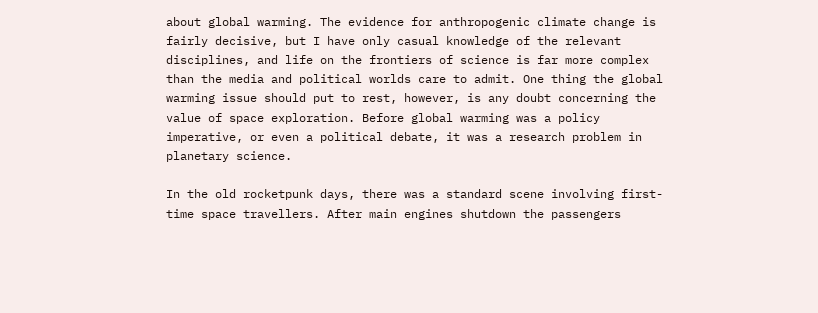about global warming. The evidence for anthropogenic climate change is fairly decisive, but I have only casual knowledge of the relevant disciplines, and life on the frontiers of science is far more complex than the media and political worlds care to admit. One thing the global warming issue should put to rest, however, is any doubt concerning the value of space exploration. Before global warming was a policy imperative, or even a political debate, it was a research problem in planetary science.

In the old rocketpunk days, there was a standard scene involving first-time space travellers. After main engines shutdown the passengers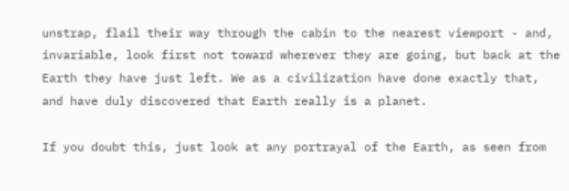unstrap, flail their way through the cabin to the nearest viewport - and, invariable, look first not toward wherever they are going, but back at the Earth they have just left. We as a civilization have done exactly that, and have duly discovered that Earth really is a planet.

If you doubt this, just look at any portrayal of the Earth, as seen from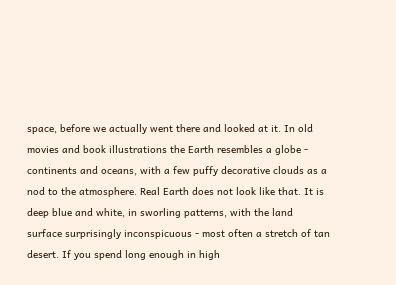space, before we actually went there and looked at it. In old movies and book illustrations the Earth resembles a globe - continents and oceans, with a few puffy decorative clouds as a nod to the atmosphere. Real Earth does not look like that. It is deep blue and white, in sworling patterns, with the land surface surprisingly inconspicuous - most often a stretch of tan desert. If you spend long enough in high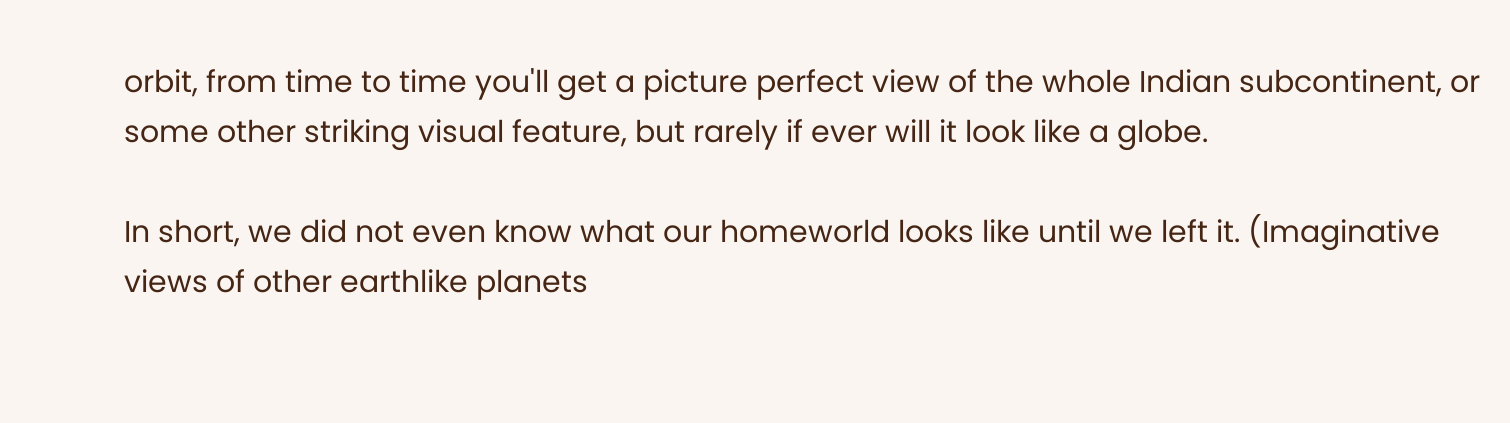orbit, from time to time you'll get a picture perfect view of the whole Indian subcontinent, or some other striking visual feature, but rarely if ever will it look like a globe.

In short, we did not even know what our homeworld looks like until we left it. (Imaginative views of other earthlike planets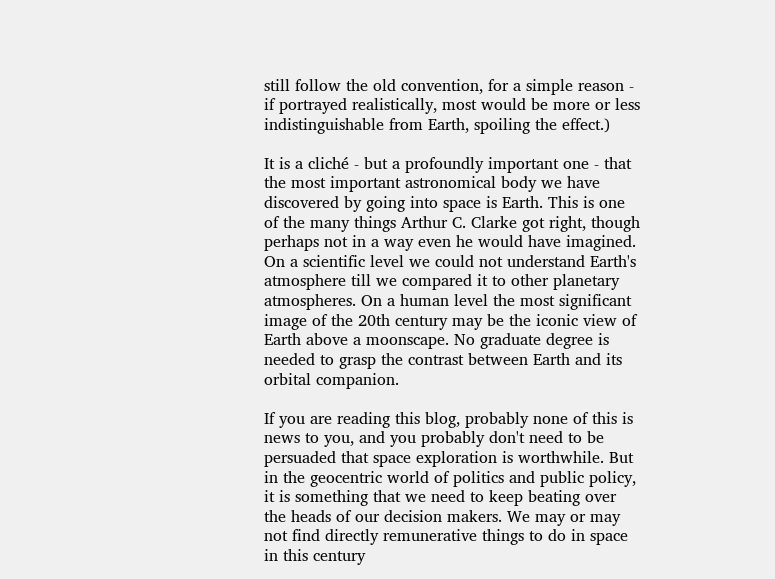still follow the old convention, for a simple reason - if portrayed realistically, most would be more or less indistinguishable from Earth, spoiling the effect.)

It is a cliché - but a profoundly important one - that the most important astronomical body we have discovered by going into space is Earth. This is one of the many things Arthur C. Clarke got right, though perhaps not in a way even he would have imagined. On a scientific level we could not understand Earth's atmosphere till we compared it to other planetary atmospheres. On a human level the most significant image of the 20th century may be the iconic view of Earth above a moonscape. No graduate degree is needed to grasp the contrast between Earth and its orbital companion.

If you are reading this blog, probably none of this is news to you, and you probably don't need to be persuaded that space exploration is worthwhile. But in the geocentric world of politics and public policy, it is something that we need to keep beating over the heads of our decision makers. We may or may not find directly remunerative things to do in space in this century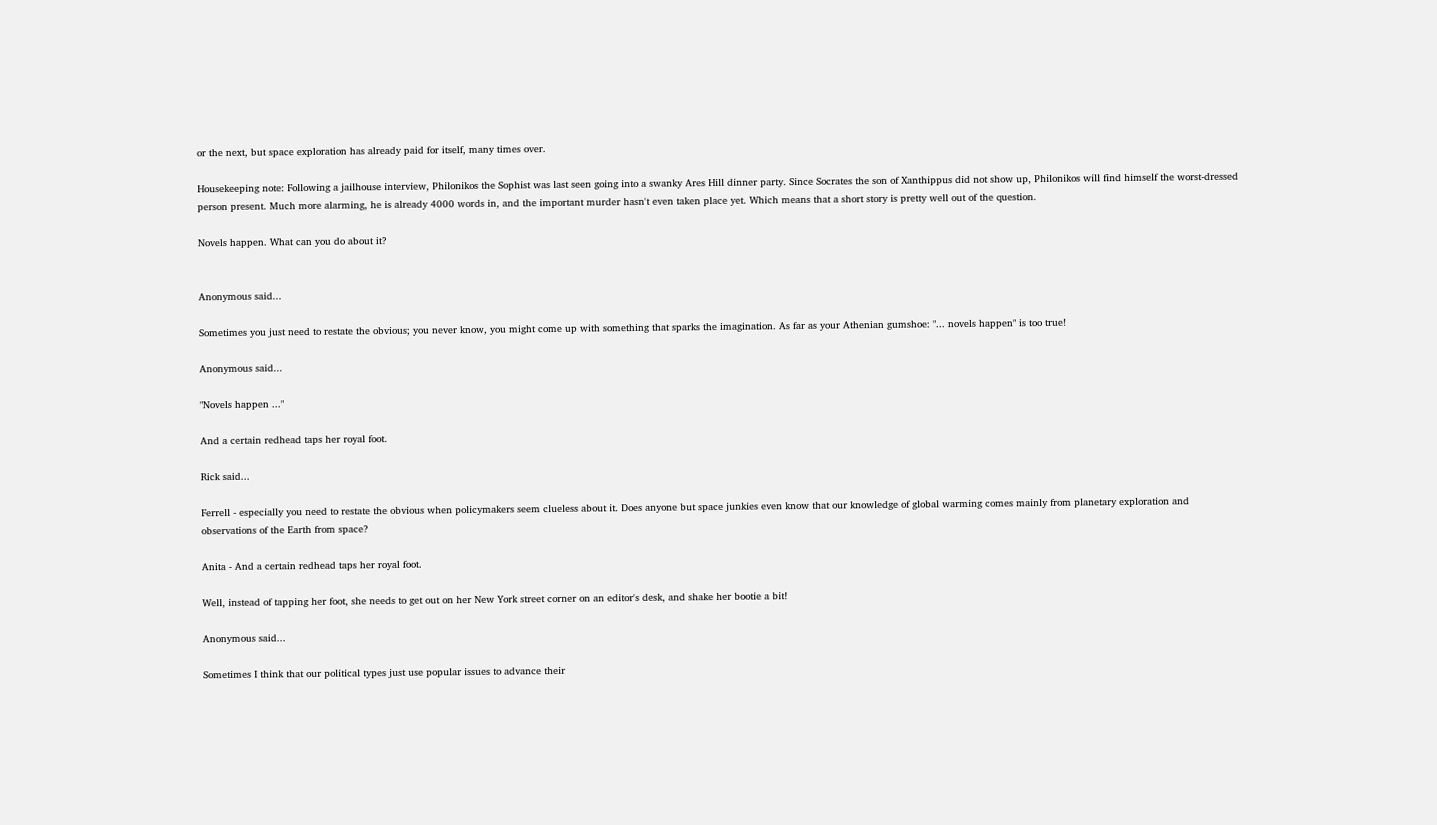or the next, but space exploration has already paid for itself, many times over.

Housekeeping note: Following a jailhouse interview, Philonikos the Sophist was last seen going into a swanky Ares Hill dinner party. Since Socrates the son of Xanthippus did not show up, Philonikos will find himself the worst-dressed person present. Much more alarming, he is already 4000 words in, and the important murder hasn't even taken place yet. Which means that a short story is pretty well out of the question.

Novels happen. What can you do about it?


Anonymous said...

Sometimes you just need to restate the obvious; you never know, you might come up with something that sparks the imagination. As far as your Athenian gumshoe: "... novels happen" is too true!

Anonymous said...

"Novels happen ..."

And a certain redhead taps her royal foot.

Rick said...

Ferrell - especially you need to restate the obvious when policymakers seem clueless about it. Does anyone but space junkies even know that our knowledge of global warming comes mainly from planetary exploration and observations of the Earth from space?

Anita - And a certain redhead taps her royal foot.

Well, instead of tapping her foot, she needs to get out on her New York street corner on an editor's desk, and shake her bootie a bit!

Anonymous said...

Sometimes I think that our political types just use popular issues to advance their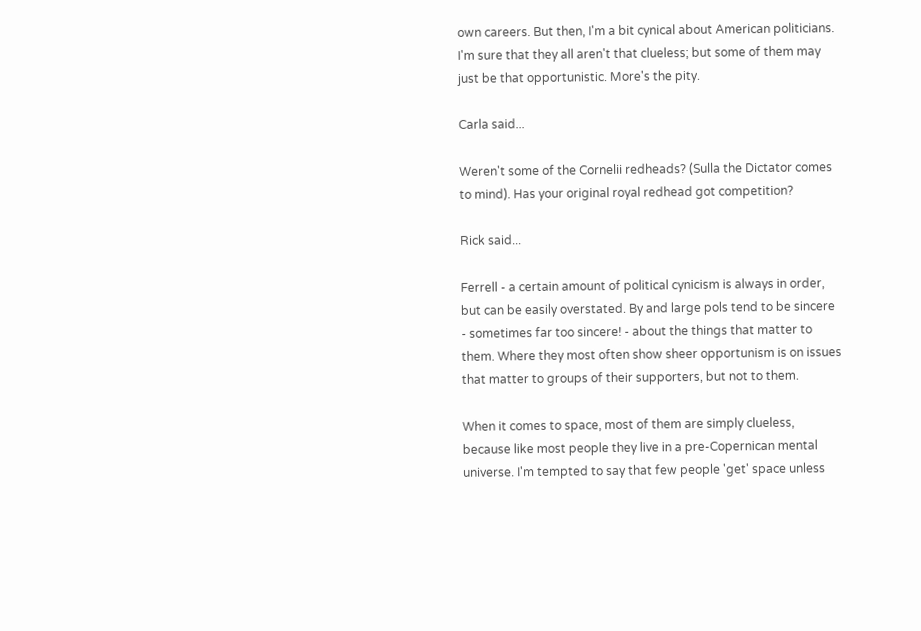own careers. But then, I'm a bit cynical about American politicians. I'm sure that they all aren't that clueless; but some of them may just be that opportunistic. More's the pity.

Carla said...

Weren't some of the Cornelii redheads? (Sulla the Dictator comes to mind). Has your original royal redhead got competition?

Rick said...

Ferrell - a certain amount of political cynicism is always in order, but can be easily overstated. By and large pols tend to be sincere - sometimes far too sincere! - about the things that matter to them. Where they most often show sheer opportunism is on issues that matter to groups of their supporters, but not to them.

When it comes to space, most of them are simply clueless, because like most people they live in a pre-Copernican mental universe. I'm tempted to say that few people 'get' space unless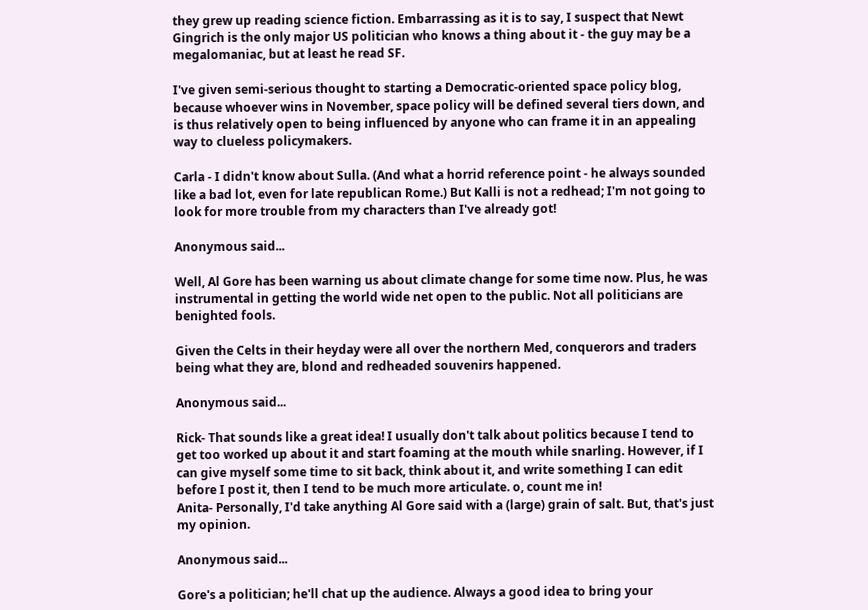they grew up reading science fiction. Embarrassing as it is to say, I suspect that Newt Gingrich is the only major US politician who knows a thing about it - the guy may be a megalomaniac, but at least he read SF.

I've given semi-serious thought to starting a Democratic-oriented space policy blog, because whoever wins in November, space policy will be defined several tiers down, and is thus relatively open to being influenced by anyone who can frame it in an appealing way to clueless policymakers.

Carla - I didn't know about Sulla. (And what a horrid reference point - he always sounded like a bad lot, even for late republican Rome.) But Kalli is not a redhead; I'm not going to look for more trouble from my characters than I've already got!

Anonymous said...

Well, Al Gore has been warning us about climate change for some time now. Plus, he was instrumental in getting the world wide net open to the public. Not all politicians are benighted fools.

Given the Celts in their heyday were all over the northern Med, conquerors and traders being what they are, blond and redheaded souvenirs happened.

Anonymous said...

Rick- That sounds like a great idea! I usually don't talk about politics because I tend to get too worked up about it and start foaming at the mouth while snarling. However, if I can give myself some time to sit back, think about it, and write something I can edit before I post it, then I tend to be much more articulate. o, count me in!
Anita- Personally, I'd take anything Al Gore said with a (large) grain of salt. But, that's just my opinion.

Anonymous said...

Gore's a politician; he'll chat up the audience. Always a good idea to bring your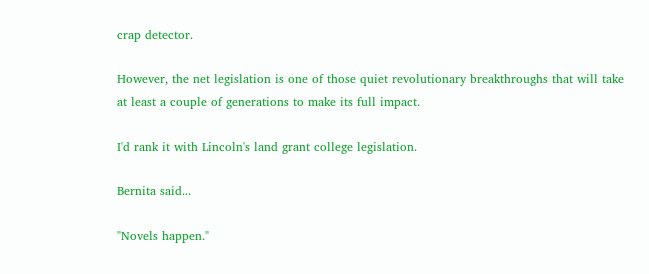crap detector.

However, the net legislation is one of those quiet revolutionary breakthroughs that will take at least a couple of generations to make its full impact.

I'd rank it with Lincoln's land grant college legislation.

Bernita said...

"Novels happen."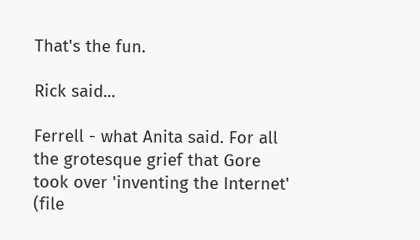That's the fun.

Rick said...

Ferrell - what Anita said. For all the grotesque grief that Gore took over 'inventing the Internet' (file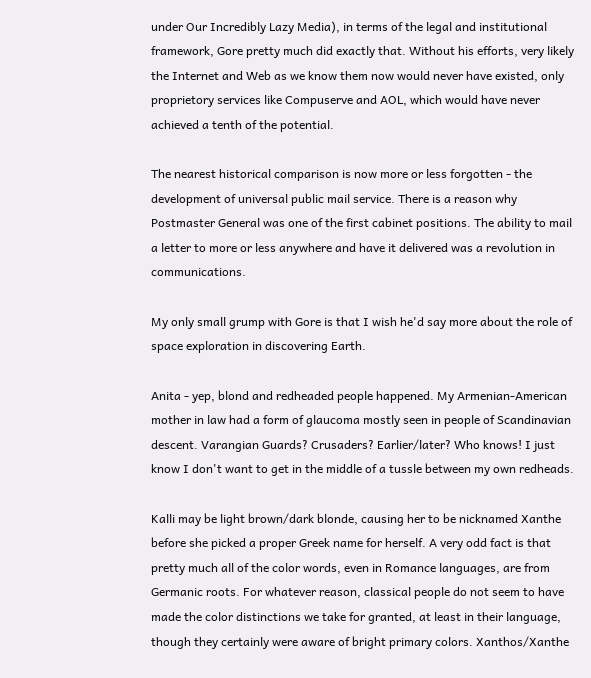under Our Incredibly Lazy Media), in terms of the legal and institutional framework, Gore pretty much did exactly that. Without his efforts, very likely the Internet and Web as we know them now would never have existed, only proprietory services like Compuserve and AOL, which would have never achieved a tenth of the potential.

The nearest historical comparison is now more or less forgotten - the development of universal public mail service. There is a reason why Postmaster General was one of the first cabinet positions. The ability to mail a letter to more or less anywhere and have it delivered was a revolution in communications.

My only small grump with Gore is that I wish he'd say more about the role of space exploration in discovering Earth.

Anita - yep, blond and redheaded people happened. My Armenian-American mother in law had a form of glaucoma mostly seen in people of Scandinavian descent. Varangian Guards? Crusaders? Earlier/later? Who knows! I just know I don't want to get in the middle of a tussle between my own redheads.

Kalli may be light brown/dark blonde, causing her to be nicknamed Xanthe before she picked a proper Greek name for herself. A very odd fact is that pretty much all of the color words, even in Romance languages, are from Germanic roots. For whatever reason, classical people do not seem to have made the color distinctions we take for granted, at least in their language, though they certainly were aware of bright primary colors. Xanthos/Xanthe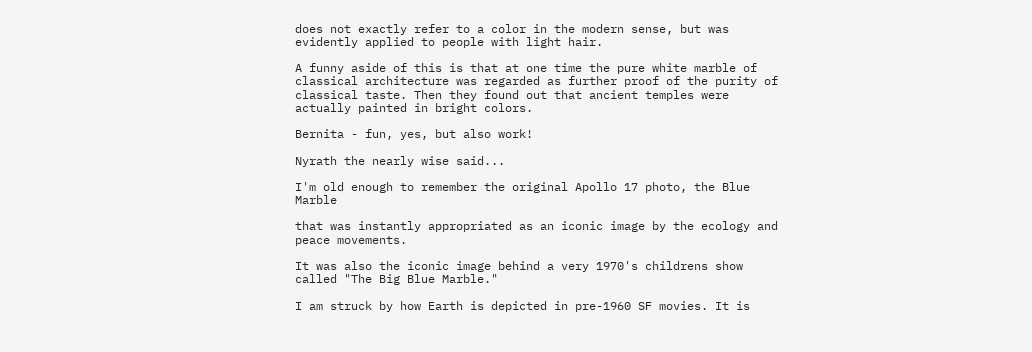does not exactly refer to a color in the modern sense, but was evidently applied to people with light hair.

A funny aside of this is that at one time the pure white marble of classical architecture was regarded as further proof of the purity of classical taste. Then they found out that ancient temples were actually painted in bright colors.

Bernita - fun, yes, but also work!

Nyrath the nearly wise said...

I'm old enough to remember the original Apollo 17 photo, the Blue Marble

that was instantly appropriated as an iconic image by the ecology and peace movements.

It was also the iconic image behind a very 1970's childrens show called "The Big Blue Marble."

I am struck by how Earth is depicted in pre-1960 SF movies. It is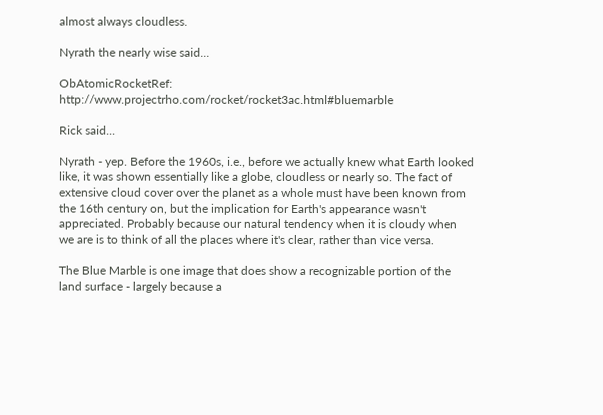almost always cloudless.

Nyrath the nearly wise said...

ObAtomicRocketRef: http://www.projectrho.com/rocket/rocket3ac.html#bluemarble

Rick said...

Nyrath - yep. Before the 1960s, i.e., before we actually knew what Earth looked like, it was shown essentially like a globe, cloudless or nearly so. The fact of extensive cloud cover over the planet as a whole must have been known from the 16th century on, but the implication for Earth's appearance wasn't appreciated. Probably because our natural tendency when it is cloudy when we are is to think of all the places where it's clear, rather than vice versa.

The Blue Marble is one image that does show a recognizable portion of the land surface - largely because a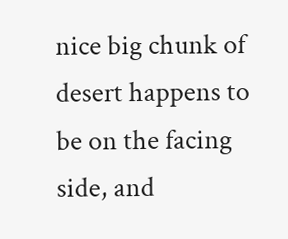nice big chunk of desert happens to be on the facing side, and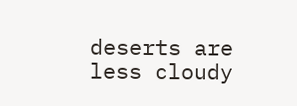deserts are less cloudy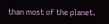than most of the planet.